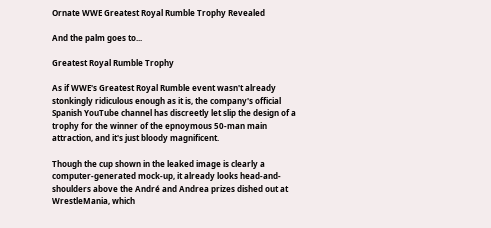Ornate WWE Greatest Royal Rumble Trophy Revealed

And the palm goes to...

Greatest Royal Rumble Trophy

As if WWE's Greatest Royal Rumble event wasn't already stonkingly ridiculous enough as it is, the company's official Spanish YouTube channel has discreetly let slip the design of a trophy for the winner of the epnoymous 50-man main attraction, and it's just bloody magnificent.

Though the cup shown in the leaked image is clearly a computer-generated mock-up, it already looks head-and-shoulders above the André and Andrea prizes dished out at WrestleMania, which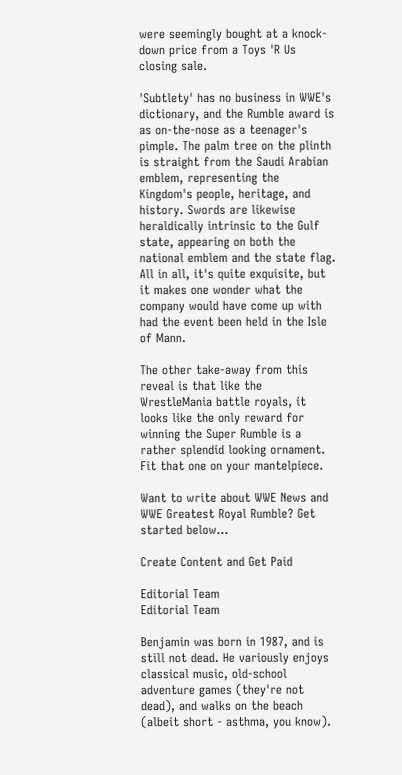were seemingly bought at a knock-down price from a Toys 'R Us closing sale.

'Subtlety' has no business in WWE's dictionary, and the Rumble award is as on-the-nose as a teenager's pimple. The palm tree on the plinth is straight from the Saudi Arabian emblem, representing the Kingdom's people, heritage, and history. Swords are likewise heraldically intrinsic to the Gulf state, appearing on both the national emblem and the state flag. All in all, it's quite exquisite, but it makes one wonder what the company would have come up with had the event been held in the Isle of Mann.

The other take-away from this reveal is that like the WrestleMania battle royals, it looks like the only reward for winning the Super Rumble is a rather splendid looking ornament. Fit that one on your mantelpiece.

Want to write about WWE News and WWE Greatest Royal Rumble? Get started below...

Create Content and Get Paid

Editorial Team
Editorial Team

Benjamin was born in 1987, and is still not dead. He variously enjoys classical music, old-school adventure games (they're not dead), and walks on the beach (albeit short - asthma, you know).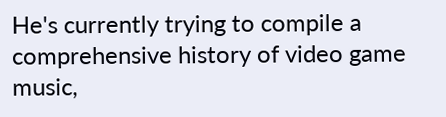He's currently trying to compile a comprehensive history of video game music,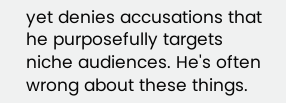yet denies accusations that he purposefully targets niche audiences. He's often wrong about these things.